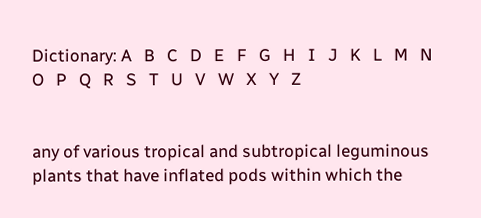Dictionary: A   B   C   D   E   F   G   H   I   J   K   L   M   N   O   P   Q   R   S   T   U   V   W   X   Y   Z


any of various tropical and subtropical leguminous plants that have inflated pods within which the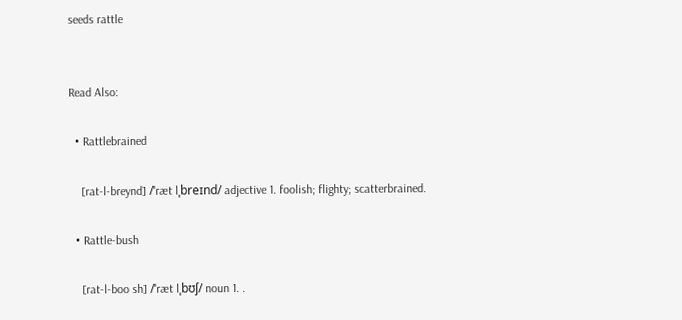seeds rattle


Read Also:

  • Rattlebrained

    [rat-l-breynd] /ˈræt lˌbreɪnd/ adjective 1. foolish; flighty; scatterbrained.

  • Rattle-bush

    [rat-l-boo sh] /ˈræt lˌbʊʃ/ noun 1. .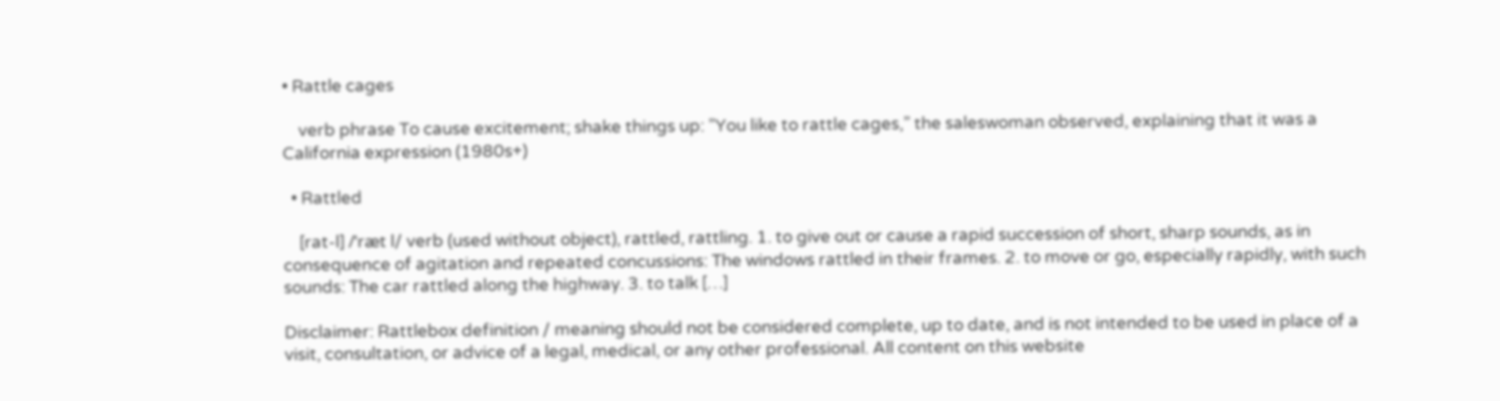• Rattle cages

    verb phrase To cause excitement; shake things up: ”You like to rattle cages,” the saleswoman observed, explaining that it was a California expression (1980s+)

  • Rattled

    [rat-l] /ˈræt l/ verb (used without object), rattled, rattling. 1. to give out or cause a rapid succession of short, sharp sounds, as in consequence of agitation and repeated concussions: The windows rattled in their frames. 2. to move or go, especially rapidly, with such sounds: The car rattled along the highway. 3. to talk […]

Disclaimer: Rattlebox definition / meaning should not be considered complete, up to date, and is not intended to be used in place of a visit, consultation, or advice of a legal, medical, or any other professional. All content on this website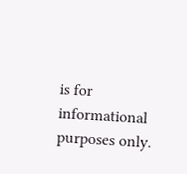is for informational purposes only.